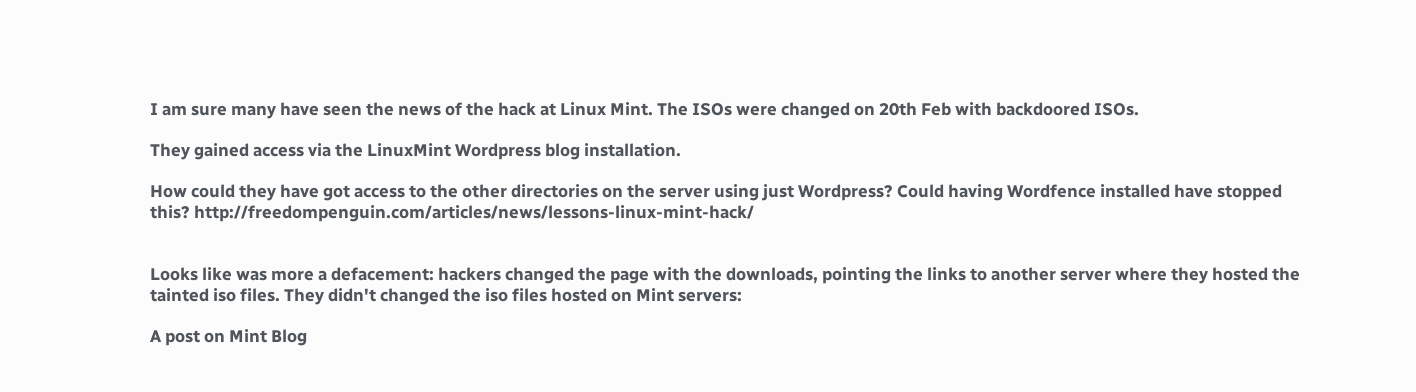I am sure many have seen the news of the hack at Linux Mint. The ISOs were changed on 20th Feb with backdoored ISOs.

They gained access via the LinuxMint Wordpress blog installation.

How could they have got access to the other directories on the server using just Wordpress? Could having Wordfence installed have stopped this? http://freedompenguin.com/articles/news/lessons-linux-mint-hack/


Looks like was more a defacement: hackers changed the page with the downloads, pointing the links to another server where they hosted the tainted iso files. They didn't changed the iso files hosted on Mint servers:

A post on Mint Blog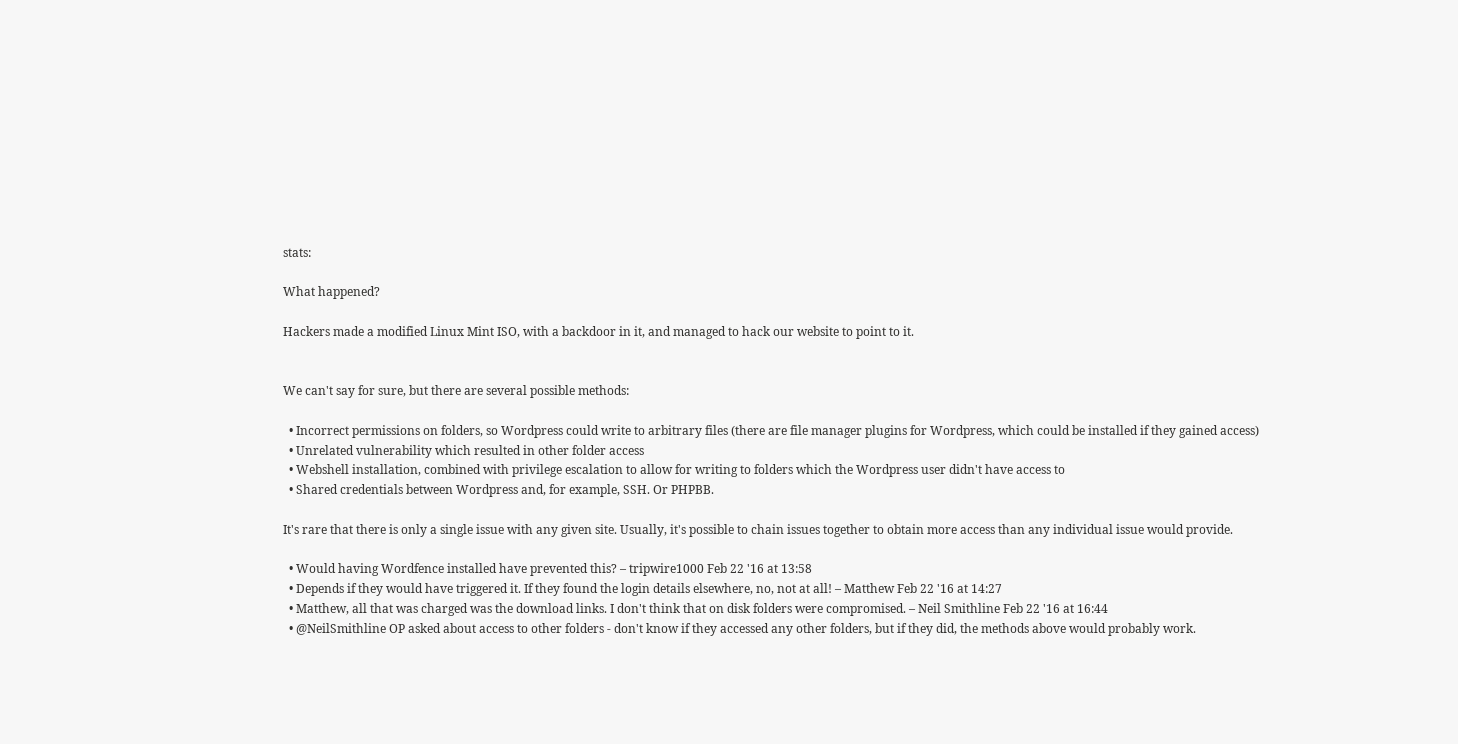stats:

What happened?

Hackers made a modified Linux Mint ISO, with a backdoor in it, and managed to hack our website to point to it.


We can't say for sure, but there are several possible methods:

  • Incorrect permissions on folders, so Wordpress could write to arbitrary files (there are file manager plugins for Wordpress, which could be installed if they gained access)
  • Unrelated vulnerability which resulted in other folder access
  • Webshell installation, combined with privilege escalation to allow for writing to folders which the Wordpress user didn't have access to
  • Shared credentials between Wordpress and, for example, SSH. Or PHPBB.

It's rare that there is only a single issue with any given site. Usually, it's possible to chain issues together to obtain more access than any individual issue would provide.

  • Would having Wordfence installed have prevented this? – tripwire1000 Feb 22 '16 at 13:58
  • Depends if they would have triggered it. If they found the login details elsewhere, no, not at all! – Matthew Feb 22 '16 at 14:27
  • Matthew, all that was charged was the download links. I don't think that on disk folders were compromised. – Neil Smithline Feb 22 '16 at 16:44
  • @NeilSmithline OP asked about access to other folders - don't know if they accessed any other folders, but if they did, the methods above would probably work.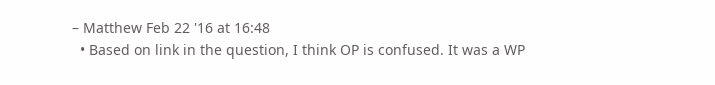– Matthew Feb 22 '16 at 16:48
  • Based on link in the question, I think OP is confused. It was a WP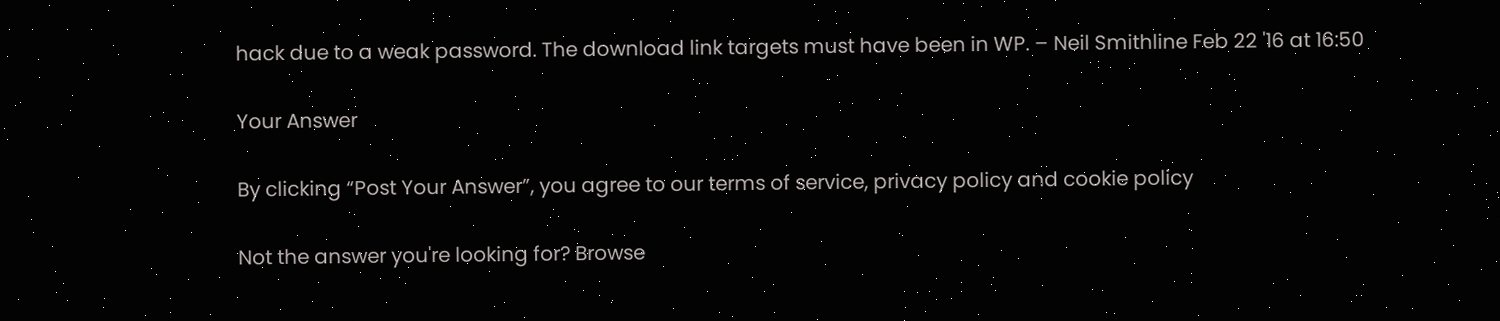hack due to a weak password. The download link targets must have been in WP. – Neil Smithline Feb 22 '16 at 16:50

Your Answer

By clicking “Post Your Answer”, you agree to our terms of service, privacy policy and cookie policy

Not the answer you're looking for? Browse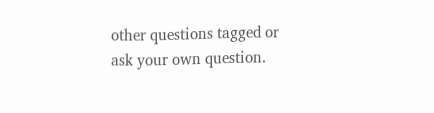other questions tagged or ask your own question.